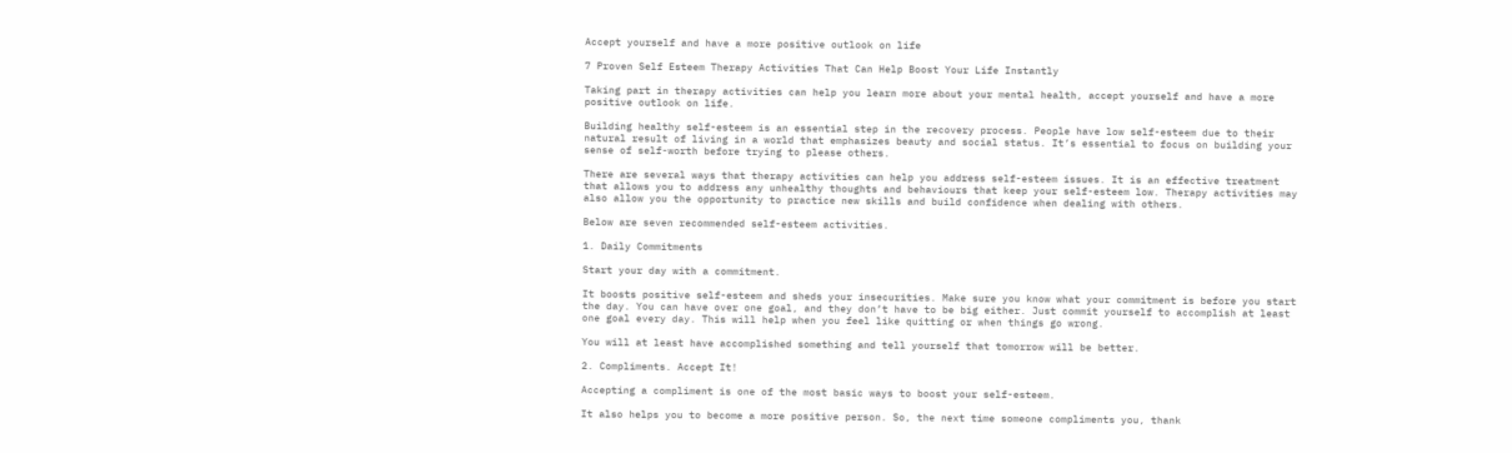Accept yourself and have a more positive outlook on life

7 Proven Self Esteem Therapy Activities That Can Help Boost Your Life Instantly

Taking part in therapy activities can help you learn more about your mental health, accept yourself and have a more positive outlook on life.

Building healthy self-esteem is an essential step in the recovery process. People have low self-esteem due to their natural result of living in a world that emphasizes beauty and social status. It’s essential to focus on building your sense of self-worth before trying to please others.

There are several ways that therapy activities can help you address self-esteem issues. It is an effective treatment that allows you to address any unhealthy thoughts and behaviours that keep your self-esteem low. Therapy activities may also allow you the opportunity to practice new skills and build confidence when dealing with others.

Below are seven recommended self-esteem activities.

1. Daily Commitments

Start your day with a commitment.

It boosts positive self-esteem and sheds your insecurities. Make sure you know what your commitment is before you start the day. You can have over one goal, and they don’t have to be big either. Just commit yourself to accomplish at least one goal every day. This will help when you feel like quitting or when things go wrong.

You will at least have accomplished something and tell yourself that tomorrow will be better.

2. Compliments. Accept It!

Accepting a compliment is one of the most basic ways to boost your self-esteem.

It also helps you to become a more positive person. So, the next time someone compliments you, thank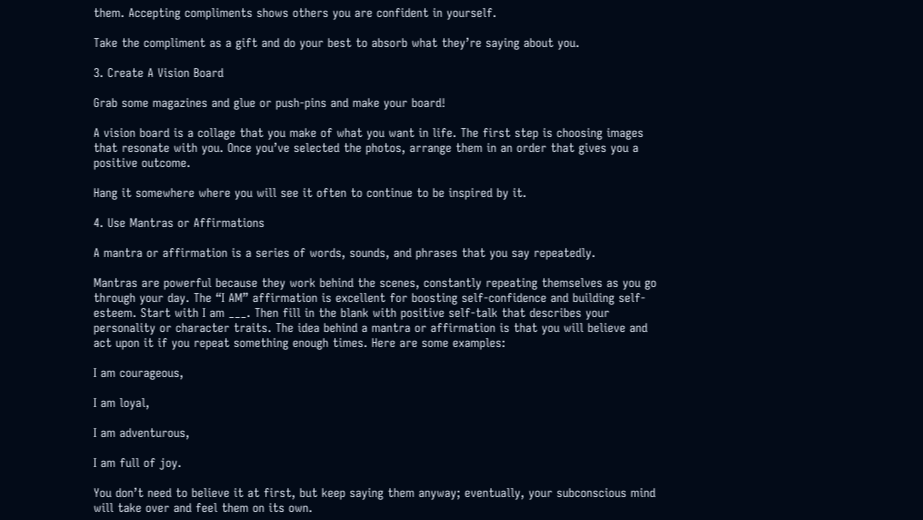them. Accepting compliments shows others you are confident in yourself.

Take the compliment as a gift and do your best to absorb what they’re saying about you.

3. Create A Vision Board

Grab some magazines and glue or push-pins and make your board!

A vision board is a collage that you make of what you want in life. The first step is choosing images that resonate with you. Once you’ve selected the photos, arrange them in an order that gives you a positive outcome.

Hang it somewhere where you will see it often to continue to be inspired by it.

4. Use Mantras or Affirmations

A mantra or affirmation is a series of words, sounds, and phrases that you say repeatedly.

Mantras are powerful because they work behind the scenes, constantly repeating themselves as you go through your day. The “I AM” affirmation is excellent for boosting self-confidence and building self-esteem. Start with I am ___. Then fill in the blank with positive self-talk that describes your personality or character traits. The idea behind a mantra or affirmation is that you will believe and act upon it if you repeat something enough times. Here are some examples:

I am courageous,

I am loyal,

I am adventurous,

I am full of joy.

You don’t need to believe it at first, but keep saying them anyway; eventually, your subconscious mind will take over and feel them on its own.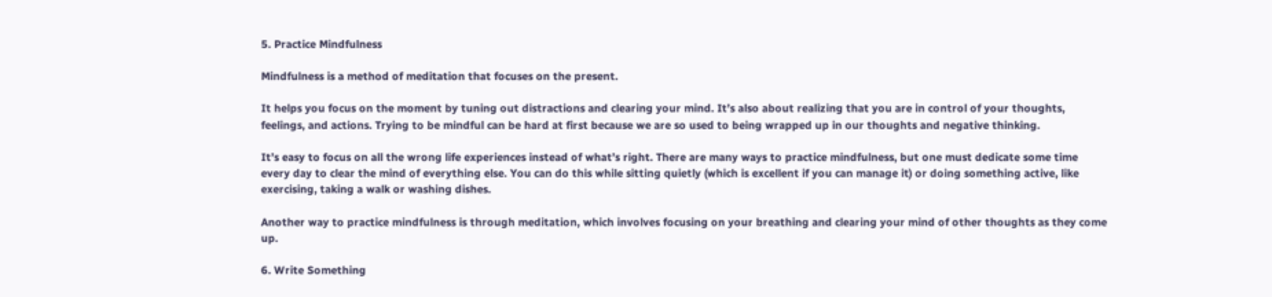5. Practice Mindfulness

Mindfulness is a method of meditation that focuses on the present.

It helps you focus on the moment by tuning out distractions and clearing your mind. It’s also about realizing that you are in control of your thoughts, feelings, and actions. Trying to be mindful can be hard at first because we are so used to being wrapped up in our thoughts and negative thinking.

It’s easy to focus on all the wrong life experiences instead of what’s right. There are many ways to practice mindfulness, but one must dedicate some time every day to clear the mind of everything else. You can do this while sitting quietly (which is excellent if you can manage it) or doing something active, like exercising, taking a walk or washing dishes.

Another way to practice mindfulness is through meditation, which involves focusing on your breathing and clearing your mind of other thoughts as they come up.

6. Write Something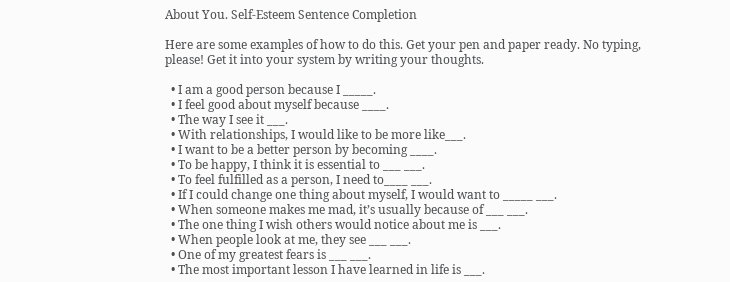About You. Self-Esteem Sentence Completion

Here are some examples of how to do this. Get your pen and paper ready. No typing, please! Get it into your system by writing your thoughts.

  • I am a good person because I _____.
  • I feel good about myself because ____.
  • The way I see it ___.
  • With relationships, I would like to be more like___.
  • I want to be a better person by becoming ____.
  • To be happy, I think it is essential to ___ ___.
  • To feel fulfilled as a person, I need to____ ___.
  • If I could change one thing about myself, I would want to _____ ___.
  • When someone makes me mad, it’s usually because of ___ ___.
  • The one thing I wish others would notice about me is ___.
  • When people look at me, they see ___ ___.
  • One of my greatest fears is ___ ___.
  • The most important lesson I have learned in life is ___.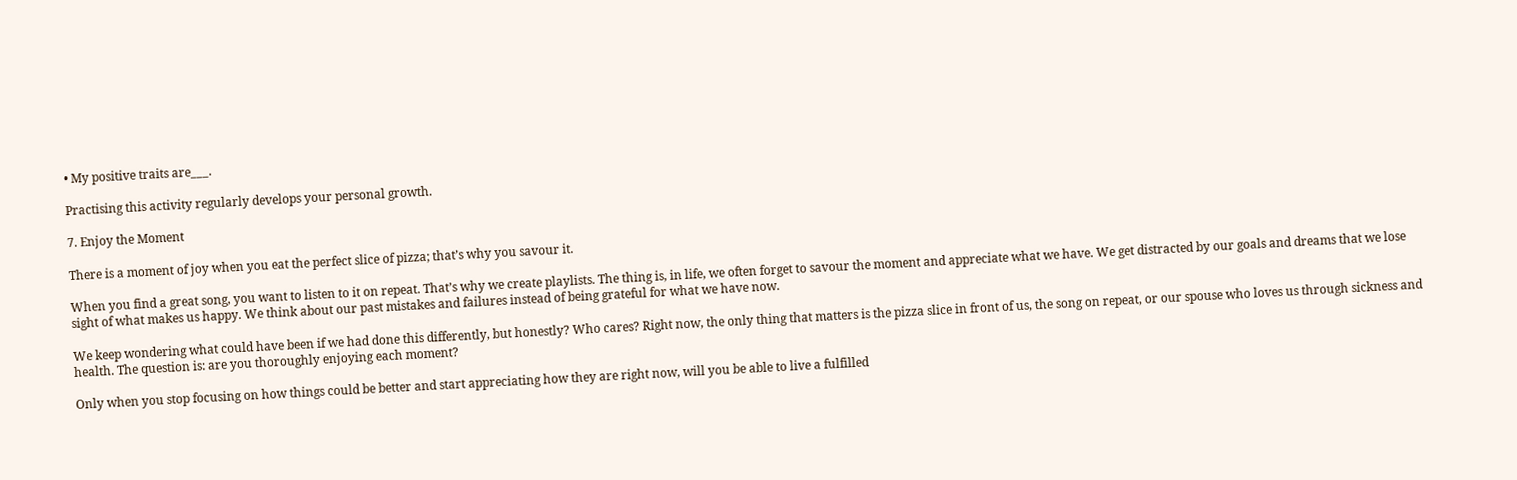• My positive traits are___.

Practising this activity regularly develops your personal growth.

7. Enjoy the Moment

There is a moment of joy when you eat the perfect slice of pizza; that’s why you savour it.

When you find a great song, you want to listen to it on repeat. That’s why we create playlists. The thing is, in life, we often forget to savour the moment and appreciate what we have. We get distracted by our goals and dreams that we lose sight of what makes us happy. We think about our past mistakes and failures instead of being grateful for what we have now.

We keep wondering what could have been if we had done this differently, but honestly? Who cares? Right now, the only thing that matters is the pizza slice in front of us, the song on repeat, or our spouse who loves us through sickness and health. The question is: are you thoroughly enjoying each moment?

Only when you stop focusing on how things could be better and start appreciating how they are right now, will you be able to live a fulfilled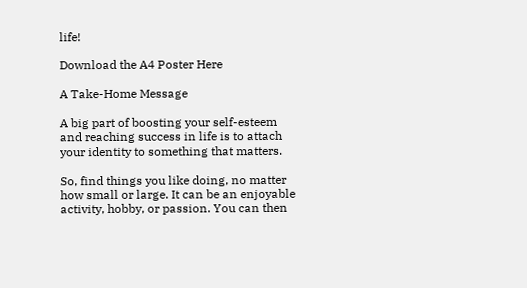life!

Download the A4 Poster Here

A Take-Home Message

A big part of boosting your self-esteem and reaching success in life is to attach your identity to something that matters.

So, find things you like doing, no matter how small or large. It can be an enjoyable activity, hobby, or passion. You can then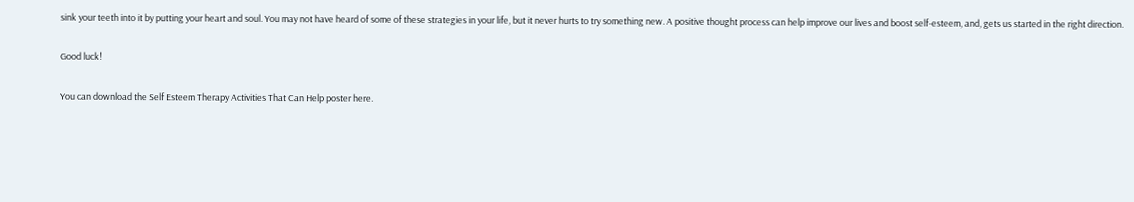sink your teeth into it by putting your heart and soul. You may not have heard of some of these strategies in your life, but it never hurts to try something new. A positive thought process can help improve our lives and boost self-esteem, and, gets us started in the right direction.

Good luck!

You can download the Self Esteem Therapy Activities That Can Help poster here.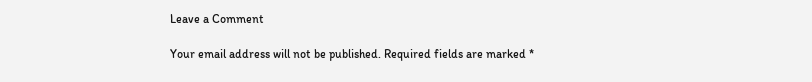Leave a Comment

Your email address will not be published. Required fields are marked *